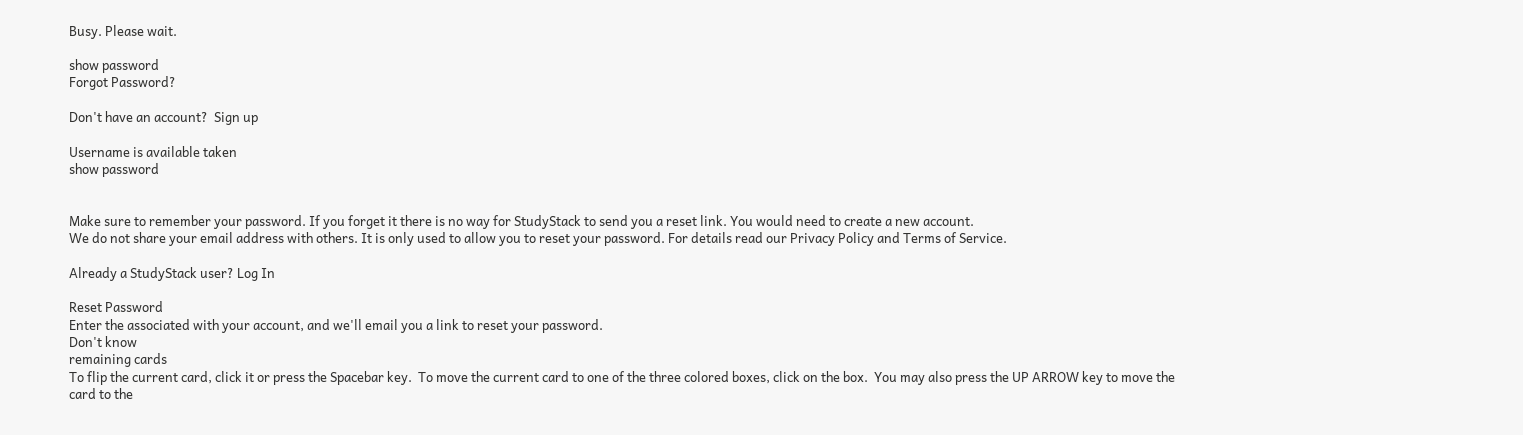Busy. Please wait.

show password
Forgot Password?

Don't have an account?  Sign up

Username is available taken
show password


Make sure to remember your password. If you forget it there is no way for StudyStack to send you a reset link. You would need to create a new account.
We do not share your email address with others. It is only used to allow you to reset your password. For details read our Privacy Policy and Terms of Service.

Already a StudyStack user? Log In

Reset Password
Enter the associated with your account, and we'll email you a link to reset your password.
Don't know
remaining cards
To flip the current card, click it or press the Spacebar key.  To move the current card to one of the three colored boxes, click on the box.  You may also press the UP ARROW key to move the card to the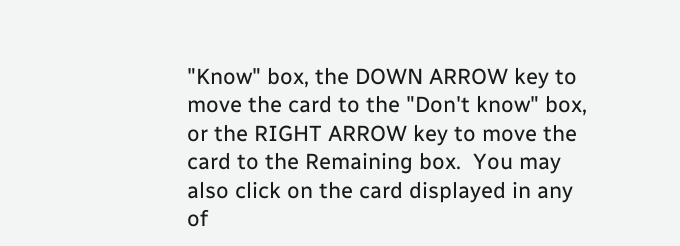"Know" box, the DOWN ARROW key to move the card to the "Don't know" box, or the RIGHT ARROW key to move the card to the Remaining box.  You may also click on the card displayed in any of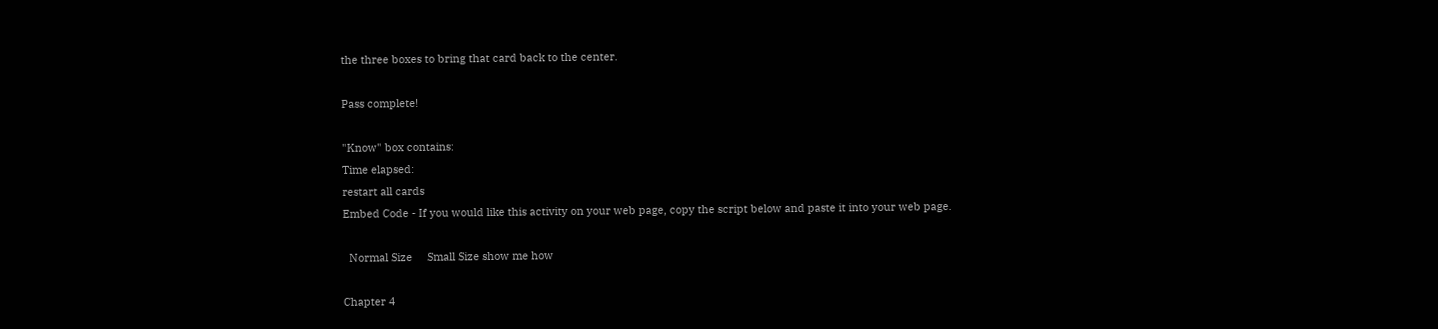the three boxes to bring that card back to the center.

Pass complete!

"Know" box contains:
Time elapsed:
restart all cards
Embed Code - If you would like this activity on your web page, copy the script below and paste it into your web page.

  Normal Size     Small Size show me how

Chapter 4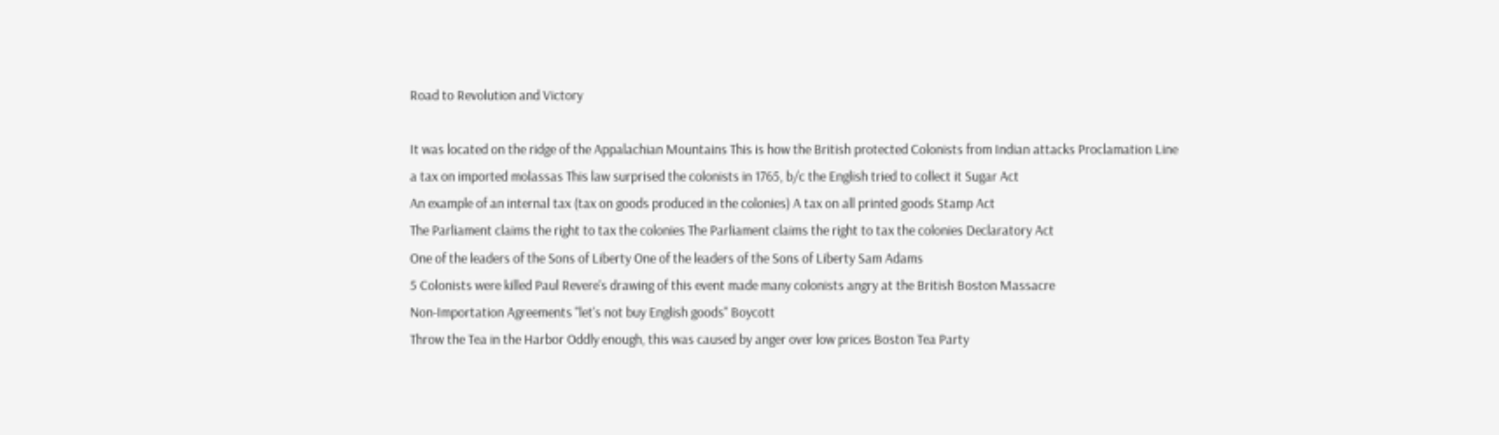Road to Revolution and Victory

It was located on the ridge of the Appalachian Mountains This is how the British protected Colonists from Indian attacks Proclamation Line
a tax on imported molassas This law surprised the colonists in 1765, b/c the English tried to collect it Sugar Act
An example of an internal tax (tax on goods produced in the colonies) A tax on all printed goods Stamp Act
The Parliament claims the right to tax the colonies The Parliament claims the right to tax the colonies Declaratory Act
One of the leaders of the Sons of Liberty One of the leaders of the Sons of Liberty Sam Adams
5 Colonists were killed Paul Revere's drawing of this event made many colonists angry at the British Boston Massacre
Non-Importation Agreements "let's not buy English goods" Boycott
Throw the Tea in the Harbor Oddly enough, this was caused by anger over low prices Boston Tea Party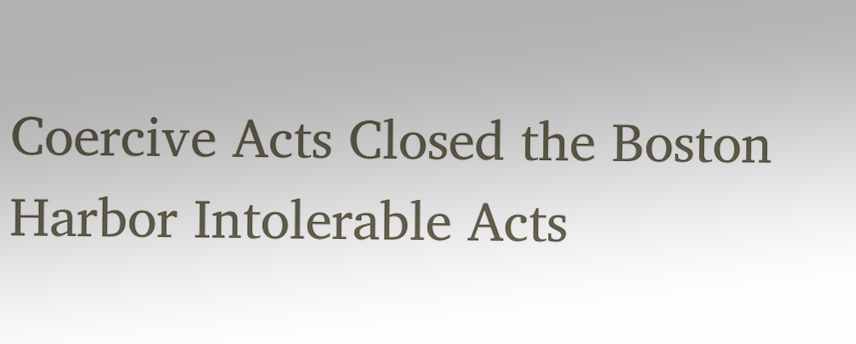Coercive Acts Closed the Boston Harbor Intolerable Acts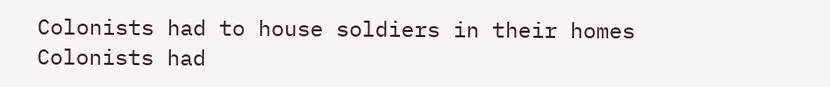Colonists had to house soldiers in their homes Colonists had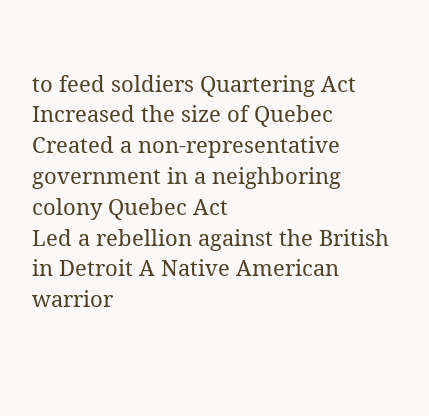to feed soldiers Quartering Act
Increased the size of Quebec Created a non-representative government in a neighboring colony Quebec Act
Led a rebellion against the British in Detroit A Native American warrior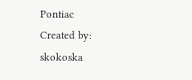Pontiac
Created by: skokoska